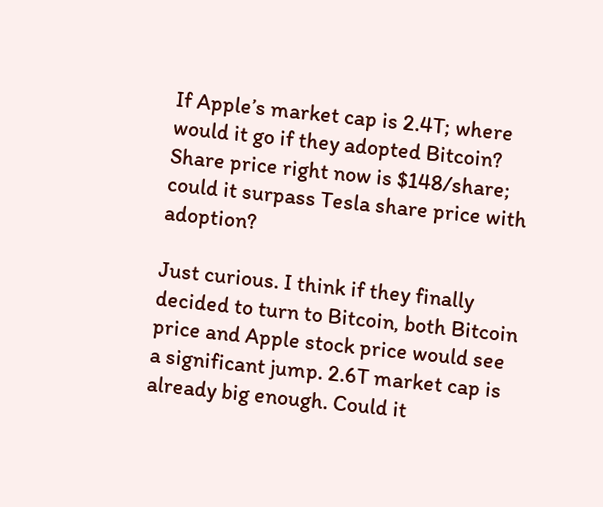If Apple’s market cap is 2.4T; where would it go if they adopted Bitcoin? Share price right now is $148/share; could it surpass Tesla share price with adoption?

Just curious. I think if they finally decided to turn to Bitcoin, both Bitcoin price and Apple stock price would see a significant jump. 2.6T market cap is already big enough. Could it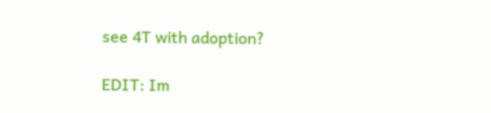see 4T with adoption?

EDIT: Im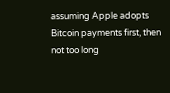assuming Apple adopts Bitcoin payments first, then not too long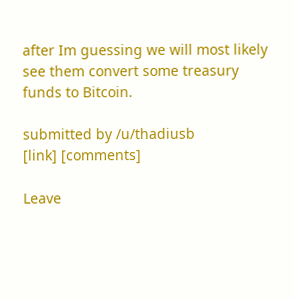after Im guessing we will most likely see them convert some treasury funds to Bitcoin.

submitted by /u/thadiusb
[link] [comments]

Leave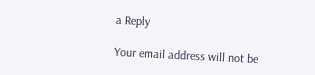a Reply

Your email address will not be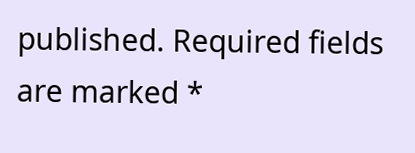published. Required fields are marked *